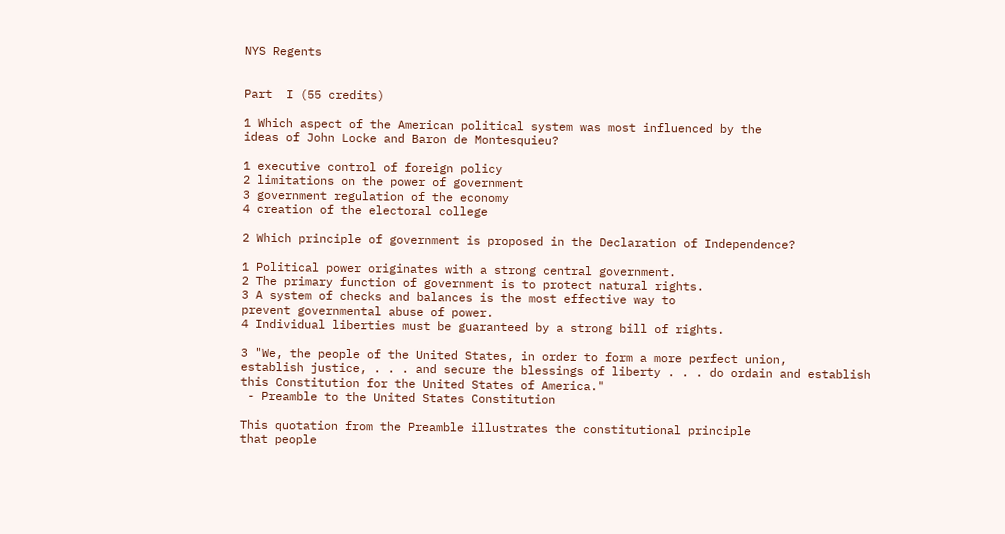NYS Regents


Part  I (55 credits)

1 Which aspect of the American political system was most influenced by the
ideas of John Locke and Baron de Montesquieu?

1 executive control of foreign policy
2 limitations on the power of government
3 government regulation of the economy
4 creation of the electoral college

2 Which principle of government is proposed in the Declaration of Independence?

1 Political power originates with a strong central government.
2 The primary function of government is to protect natural rights.
3 A system of checks and balances is the most effective way to
prevent governmental abuse of power.
4 Individual liberties must be guaranteed by a strong bill of rights.

3 "We, the people of the United States, in order to form a more perfect union,
establish justice, . . . and secure the blessings of liberty . . . do ordain and establish
this Constitution for the United States of America."
 - Preamble to the United States Constitution

This quotation from the Preamble illustrates the constitutional principle
that people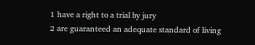1 have a right to a trial by jury
2 are guaranteed an adequate standard of living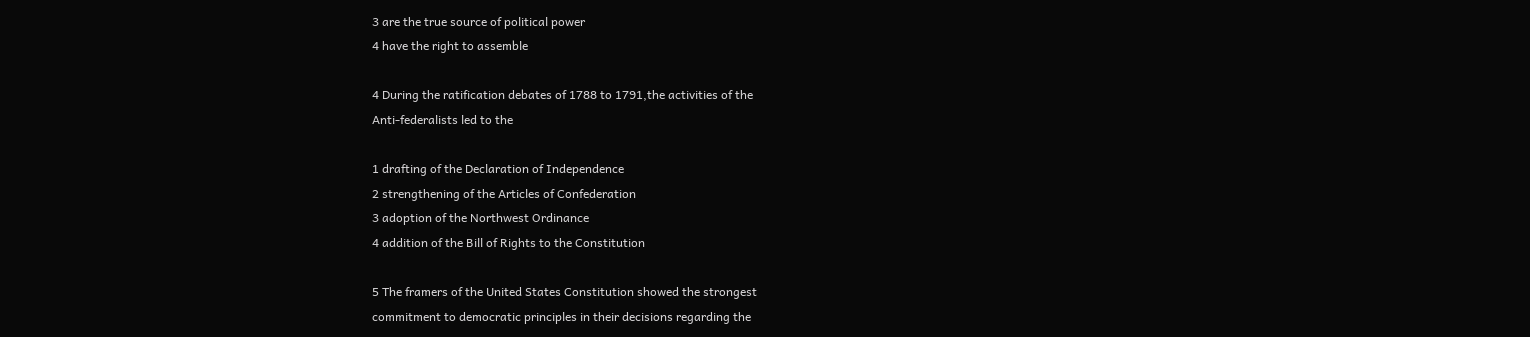3 are the true source of political power
4 have the right to assemble

4 During the ratification debates of 1788 to 1791,the activities of the
Anti-federalists led to the

1 drafting of the Declaration of Independence
2 strengthening of the Articles of Confederation
3 adoption of the Northwest Ordinance
4 addition of the Bill of Rights to the Constitution

5 The framers of the United States Constitution showed the strongest
commitment to democratic principles in their decisions regarding the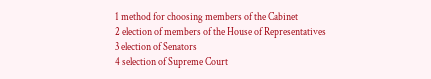1 method for choosing members of the Cabinet
2 election of members of the House of Representatives
3 election of Senators
4 selection of Supreme Court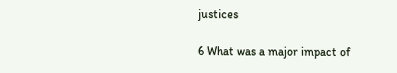justices

6 What was a major impact of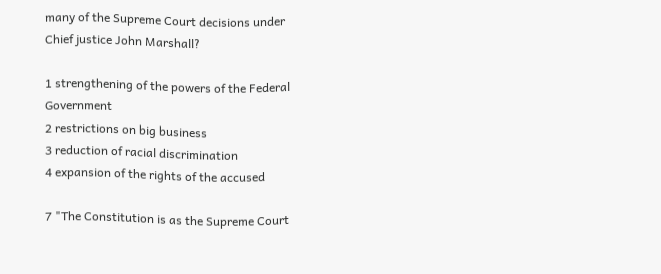many of the Supreme Court decisions under Chief justice John Marshall?

1 strengthening of the powers of the Federal Government
2 restrictions on big business
3 reduction of racial discrimination
4 expansion of the rights of the accused

7 "The Constitution is as the Supreme Court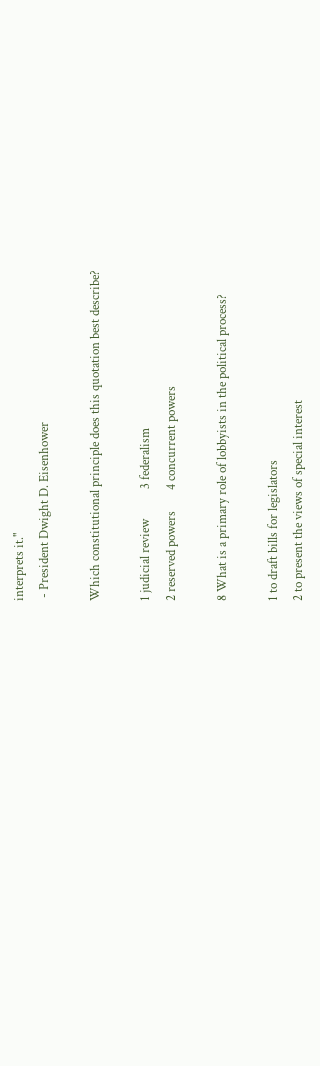interprets it."
 - President Dwight D. Eisenhower

Which constitutional principle does this quotation best describe?

1 judicial review          3 federalism
2 reserved powers       4 concurrent powers

8 What is a primary role of lobbyists in the political process?

1 to draft bills for legislators
2 to present the views of special interest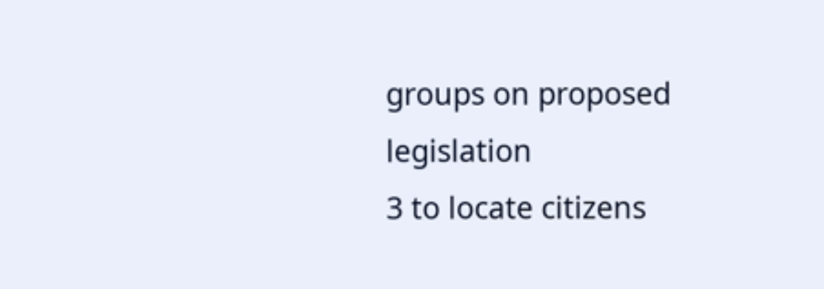groups on proposed legislation
3 to locate citizens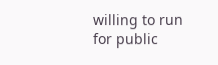willing to run for public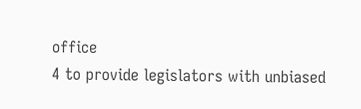office
4 to provide legislators with unbiased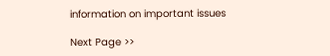information on important issues

Next Page >>